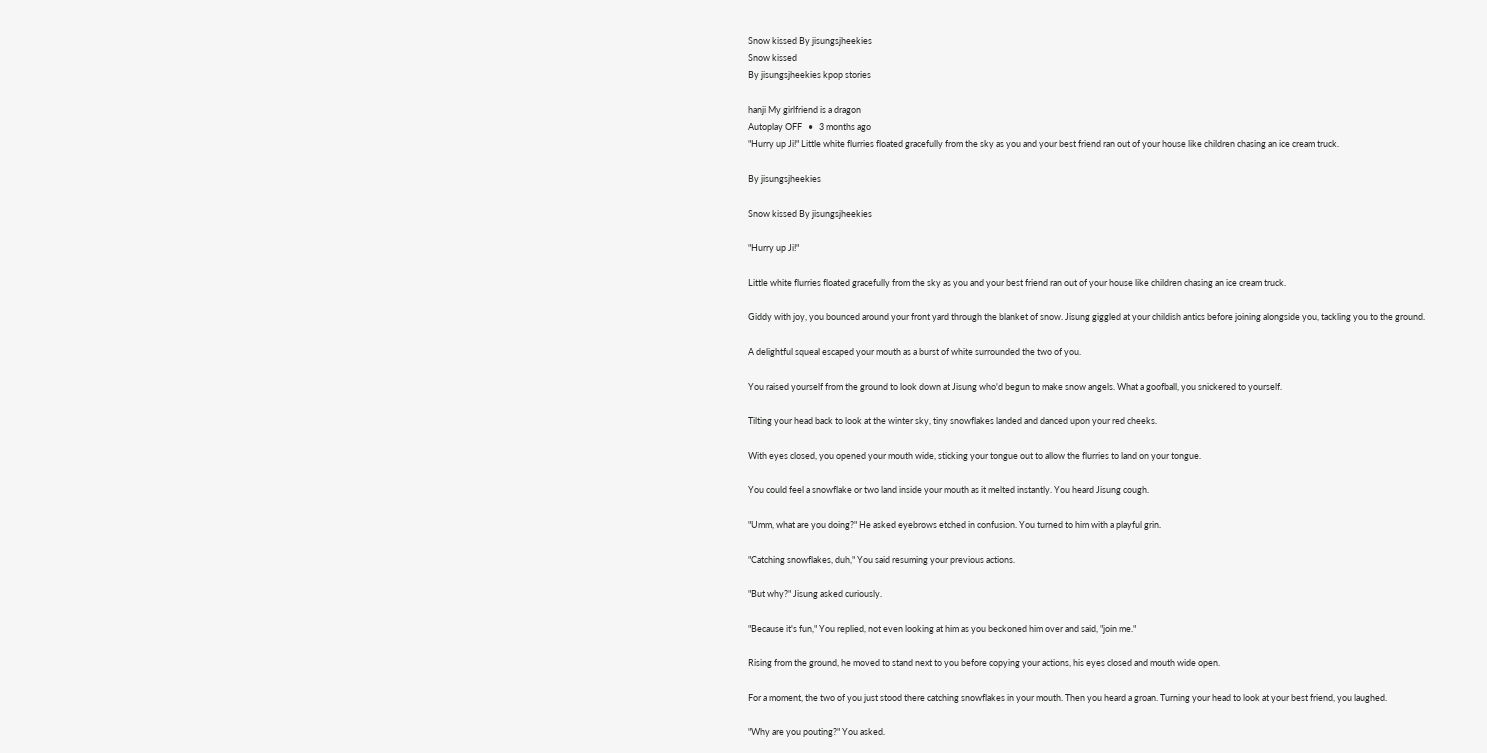Snow kissed By jisungsjheekies
Snow kissed
By jisungsjheekies kpop stories

hanji My girlfriend is a dragon
Autoplay OFF   •   3 months ago
"Hurry up Ji!" Little white flurries floated gracefully from the sky as you and your best friend ran out of your house like children chasing an ice cream truck.

By jisungsjheekies

Snow kissed By jisungsjheekies

"Hurry up Ji!"

Little white flurries floated gracefully from the sky as you and your best friend ran out of your house like children chasing an ice cream truck.

Giddy with joy, you bounced around your front yard through the blanket of snow. Jisung giggled at your childish antics before joining alongside you, tackling you to the ground.

A delightful squeal escaped your mouth as a burst of white surrounded the two of you.

You raised yourself from the ground to look down at Jisung who'd begun to make snow angels. What a goofball, you snickered to yourself.

Tilting your head back to look at the winter sky, tiny snowflakes landed and danced upon your red cheeks.

With eyes closed, you opened your mouth wide, sticking your tongue out to allow the flurries to land on your tongue.

You could feel a snowflake or two land inside your mouth as it melted instantly. You heard Jisung cough.

"Umm, what are you doing?" He asked eyebrows etched in confusion. You turned to him with a playful grin.

"Catching snowflakes, duh," You said resuming your previous actions.

"But why?" Jisung asked curiously.

"Because it's fun," You replied, not even looking at him as you beckoned him over and said, "join me."

Rising from the ground, he moved to stand next to you before copying your actions, his eyes closed and mouth wide open.

For a moment, the two of you just stood there catching snowflakes in your mouth. Then you heard a groan. Turning your head to look at your best friend, you laughed.

"Why are you pouting?" You asked.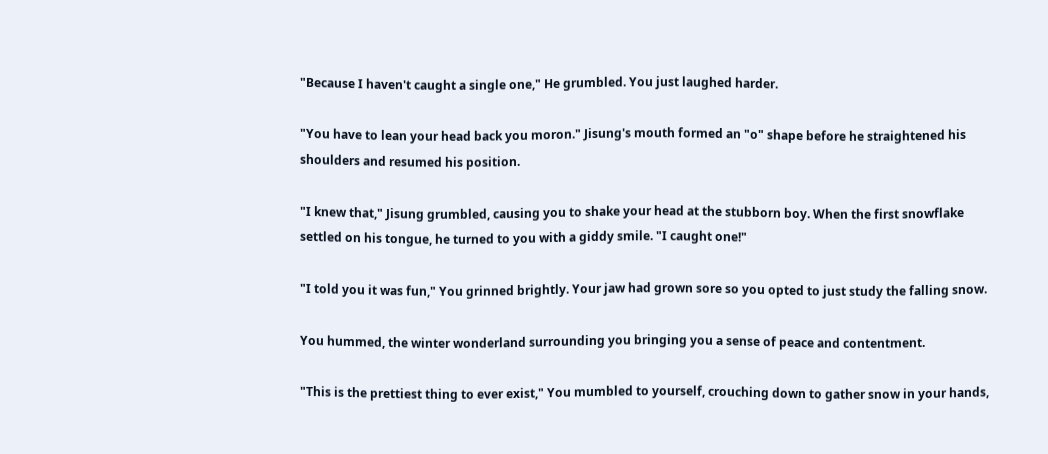"Because I haven't caught a single one," He grumbled. You just laughed harder.

"You have to lean your head back you moron." Jisung's mouth formed an "o" shape before he straightened his shoulders and resumed his position.

"I knew that," Jisung grumbled, causing you to shake your head at the stubborn boy. When the first snowflake settled on his tongue, he turned to you with a giddy smile. "I caught one!"

"I told you it was fun," You grinned brightly. Your jaw had grown sore so you opted to just study the falling snow.

You hummed, the winter wonderland surrounding you bringing you a sense of peace and contentment.

"This is the prettiest thing to ever exist," You mumbled to yourself, crouching down to gather snow in your hands,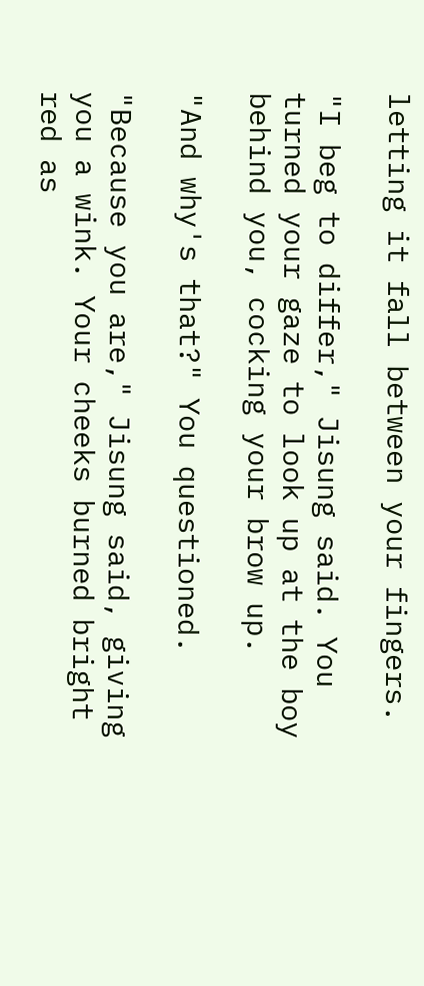letting it fall between your fingers.

"I beg to differ," Jisung said. You turned your gaze to look up at the boy behind you, cocking your brow up.

"And why's that?" You questioned.

"Because you are," Jisung said, giving you a wink. Your cheeks burned bright red as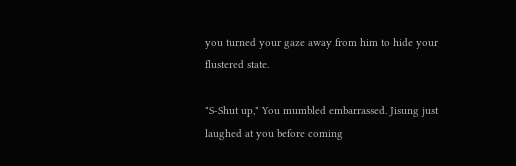you turned your gaze away from him to hide your flustered state.

"S-Shut up," You mumbled embarrassed. Jisung just laughed at you before coming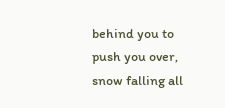behind you to push you over, snow falling all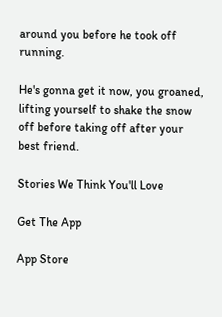around you before he took off running.

He's gonna get it now, you groaned, lifting yourself to shake the snow off before taking off after your best friend.

Stories We Think You'll Love

Get The App

App Store